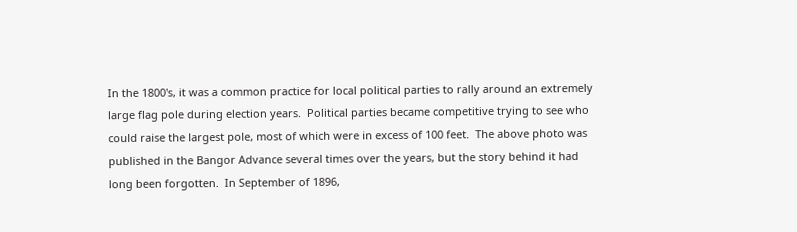In the 1800's, it was a common practice for local political parties to rally around an extremely large flag pole during election years.  Political parties became competitive trying to see who could raise the largest pole, most of which were in excess of 100 feet.  The above photo was published in the Bangor Advance several times over the years, but the story behind it had long been forgotten.  In September of 1896,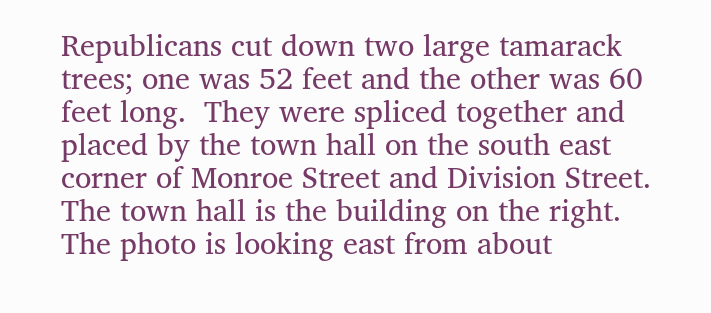Republicans cut down two large tamarack trees; one was 52 feet and the other was 60 feet long.  They were spliced together and placed by the town hall on the south east corner of Monroe Street and Division Street.  The town hall is the building on the right.  The photo is looking east from about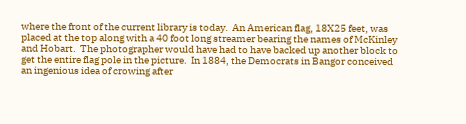where the front of the current library is today.  An American flag, 18X25 feet, was placed at the top along with a 40 foot long streamer bearing the names of McKinley and Hobart.  The photographer would have had to have backed up another block to get the entire flag pole in the picture.  In 1884, the Democrats in Bangor conceived an ingenious idea of crowing after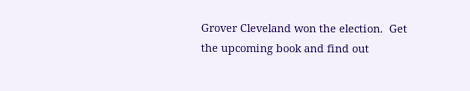Grover Cleveland won the election.  Get the upcoming book and find out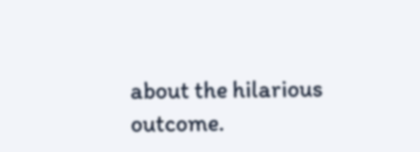about the hilarious outcome.